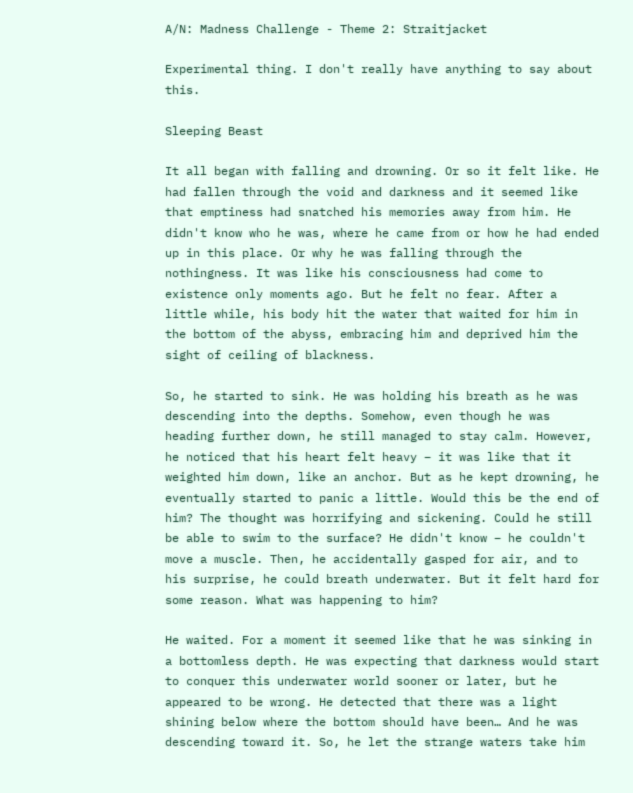A/N: Madness Challenge - Theme 2: Straitjacket

Experimental thing. I don't really have anything to say about this.

Sleeping Beast

It all began with falling and drowning. Or so it felt like. He had fallen through the void and darkness and it seemed like that emptiness had snatched his memories away from him. He didn't know who he was, where he came from or how he had ended up in this place. Or why he was falling through the nothingness. It was like his consciousness had come to existence only moments ago. But he felt no fear. After a little while, his body hit the water that waited for him in the bottom of the abyss, embracing him and deprived him the sight of ceiling of blackness.

So, he started to sink. He was holding his breath as he was descending into the depths. Somehow, even though he was heading further down, he still managed to stay calm. However, he noticed that his heart felt heavy – it was like that it weighted him down, like an anchor. But as he kept drowning, he eventually started to panic a little. Would this be the end of him? The thought was horrifying and sickening. Could he still be able to swim to the surface? He didn't know – he couldn't move a muscle. Then, he accidentally gasped for air, and to his surprise, he could breath underwater. But it felt hard for some reason. What was happening to him?

He waited. For a moment it seemed like that he was sinking in a bottomless depth. He was expecting that darkness would start to conquer this underwater world sooner or later, but he appeared to be wrong. He detected that there was a light shining below where the bottom should have been… And he was descending toward it. So, he let the strange waters take him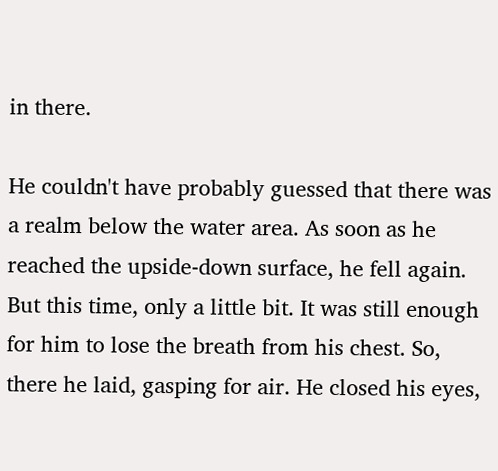in there.

He couldn't have probably guessed that there was a realm below the water area. As soon as he reached the upside-down surface, he fell again. But this time, only a little bit. It was still enough for him to lose the breath from his chest. So, there he laid, gasping for air. He closed his eyes,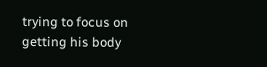trying to focus on getting his body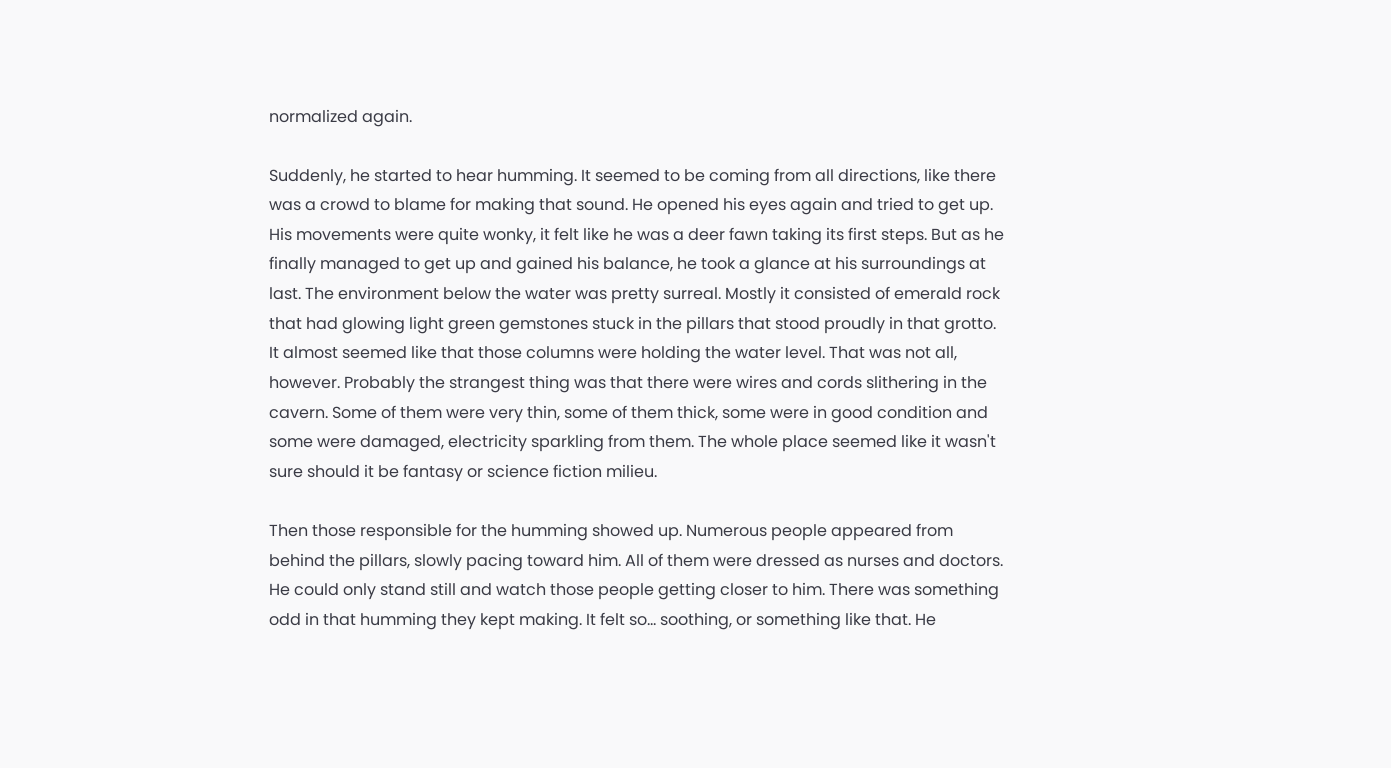normalized again.

Suddenly, he started to hear humming. It seemed to be coming from all directions, like there was a crowd to blame for making that sound. He opened his eyes again and tried to get up. His movements were quite wonky, it felt like he was a deer fawn taking its first steps. But as he finally managed to get up and gained his balance, he took a glance at his surroundings at last. The environment below the water was pretty surreal. Mostly it consisted of emerald rock that had glowing light green gemstones stuck in the pillars that stood proudly in that grotto. It almost seemed like that those columns were holding the water level. That was not all, however. Probably the strangest thing was that there were wires and cords slithering in the cavern. Some of them were very thin, some of them thick, some were in good condition and some were damaged, electricity sparkling from them. The whole place seemed like it wasn't sure should it be fantasy or science fiction milieu.

Then those responsible for the humming showed up. Numerous people appeared from behind the pillars, slowly pacing toward him. All of them were dressed as nurses and doctors. He could only stand still and watch those people getting closer to him. There was something odd in that humming they kept making. It felt so… soothing, or something like that. He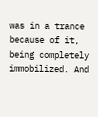was in a trance because of it, being completely immobilized. And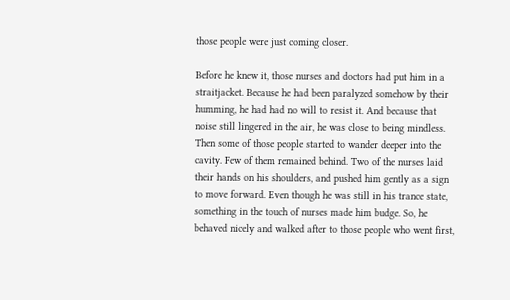those people were just coming closer.

Before he knew it, those nurses and doctors had put him in a straitjacket. Because he had been paralyzed somehow by their humming, he had had no will to resist it. And because that noise still lingered in the air, he was close to being mindless. Then some of those people started to wander deeper into the cavity. Few of them remained behind. Two of the nurses laid their hands on his shoulders, and pushed him gently as a sign to move forward. Even though he was still in his trance state, something in the touch of nurses made him budge. So, he behaved nicely and walked after to those people who went first,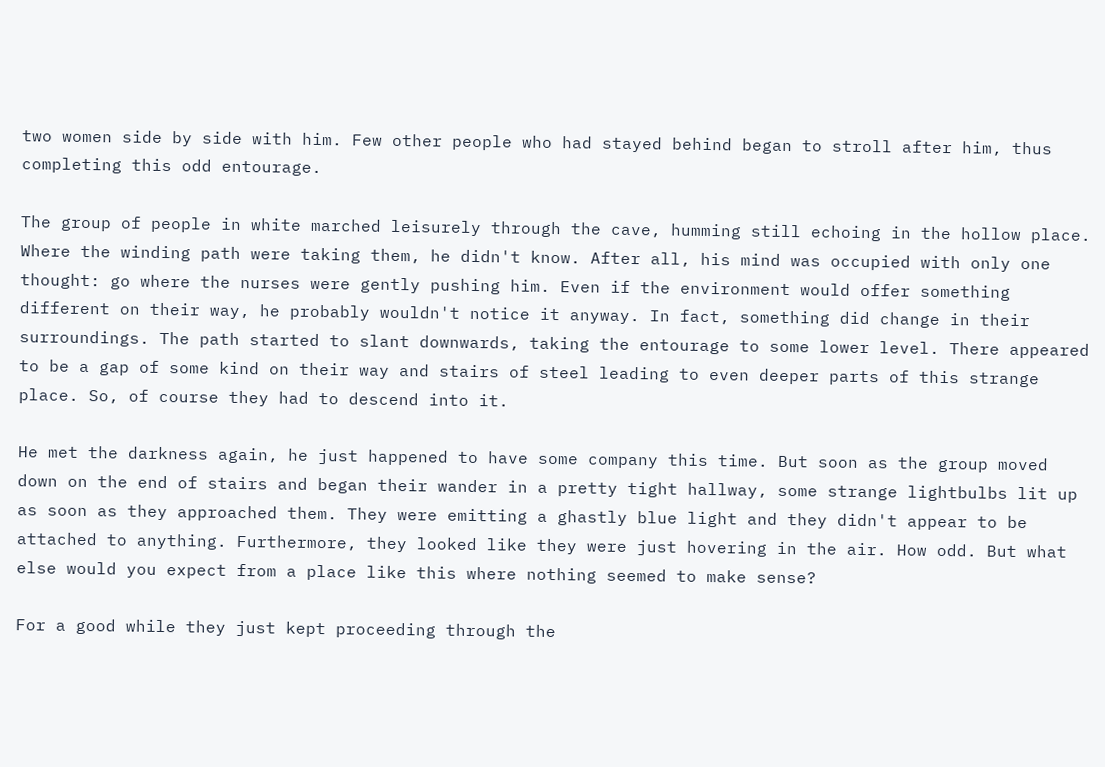two women side by side with him. Few other people who had stayed behind began to stroll after him, thus completing this odd entourage.

The group of people in white marched leisurely through the cave, humming still echoing in the hollow place. Where the winding path were taking them, he didn't know. After all, his mind was occupied with only one thought: go where the nurses were gently pushing him. Even if the environment would offer something different on their way, he probably wouldn't notice it anyway. In fact, something did change in their surroundings. The path started to slant downwards, taking the entourage to some lower level. There appeared to be a gap of some kind on their way and stairs of steel leading to even deeper parts of this strange place. So, of course they had to descend into it.

He met the darkness again, he just happened to have some company this time. But soon as the group moved down on the end of stairs and began their wander in a pretty tight hallway, some strange lightbulbs lit up as soon as they approached them. They were emitting a ghastly blue light and they didn't appear to be attached to anything. Furthermore, they looked like they were just hovering in the air. How odd. But what else would you expect from a place like this where nothing seemed to make sense?

For a good while they just kept proceeding through the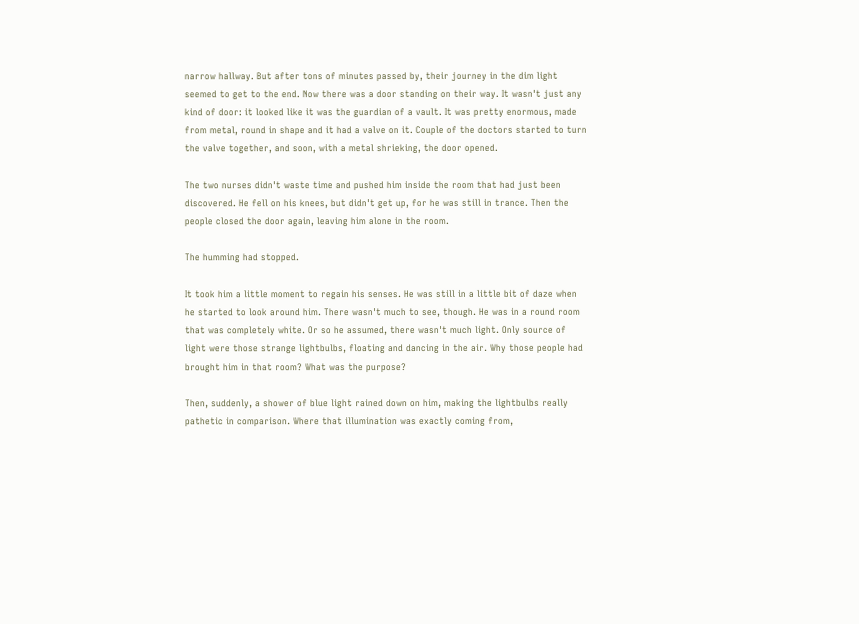narrow hallway. But after tons of minutes passed by, their journey in the dim light seemed to get to the end. Now there was a door standing on their way. It wasn't just any kind of door: it looked like it was the guardian of a vault. It was pretty enormous, made from metal, round in shape and it had a valve on it. Couple of the doctors started to turn the valve together, and soon, with a metal shrieking, the door opened.

The two nurses didn't waste time and pushed him inside the room that had just been discovered. He fell on his knees, but didn't get up, for he was still in trance. Then the people closed the door again, leaving him alone in the room.

The humming had stopped.

It took him a little moment to regain his senses. He was still in a little bit of daze when he started to look around him. There wasn't much to see, though. He was in a round room that was completely white. Or so he assumed, there wasn't much light. Only source of light were those strange lightbulbs, floating and dancing in the air. Why those people had brought him in that room? What was the purpose?

Then, suddenly, a shower of blue light rained down on him, making the lightbulbs really pathetic in comparison. Where that illumination was exactly coming from,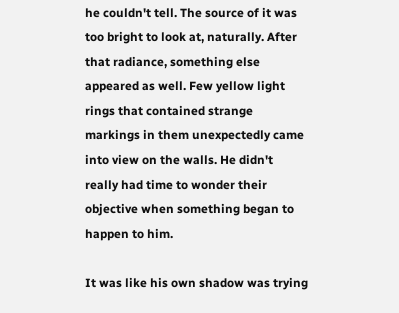he couldn't tell. The source of it was too bright to look at, naturally. After that radiance, something else appeared as well. Few yellow light rings that contained strange markings in them unexpectedly came into view on the walls. He didn't really had time to wonder their objective when something began to happen to him.

It was like his own shadow was trying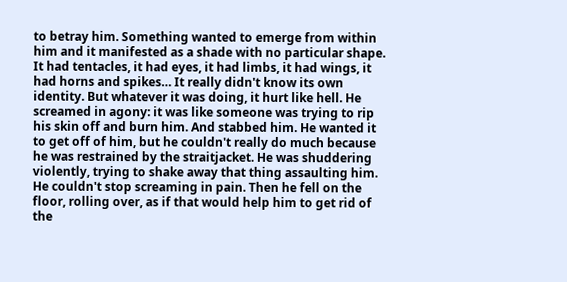to betray him. Something wanted to emerge from within him and it manifested as a shade with no particular shape. It had tentacles, it had eyes, it had limbs, it had wings, it had horns and spikes… It really didn't know its own identity. But whatever it was doing, it hurt like hell. He screamed in agony: it was like someone was trying to rip his skin off and burn him. And stabbed him. He wanted it to get off of him, but he couldn't really do much because he was restrained by the straitjacket. He was shuddering violently, trying to shake away that thing assaulting him. He couldn't stop screaming in pain. Then he fell on the floor, rolling over, as if that would help him to get rid of the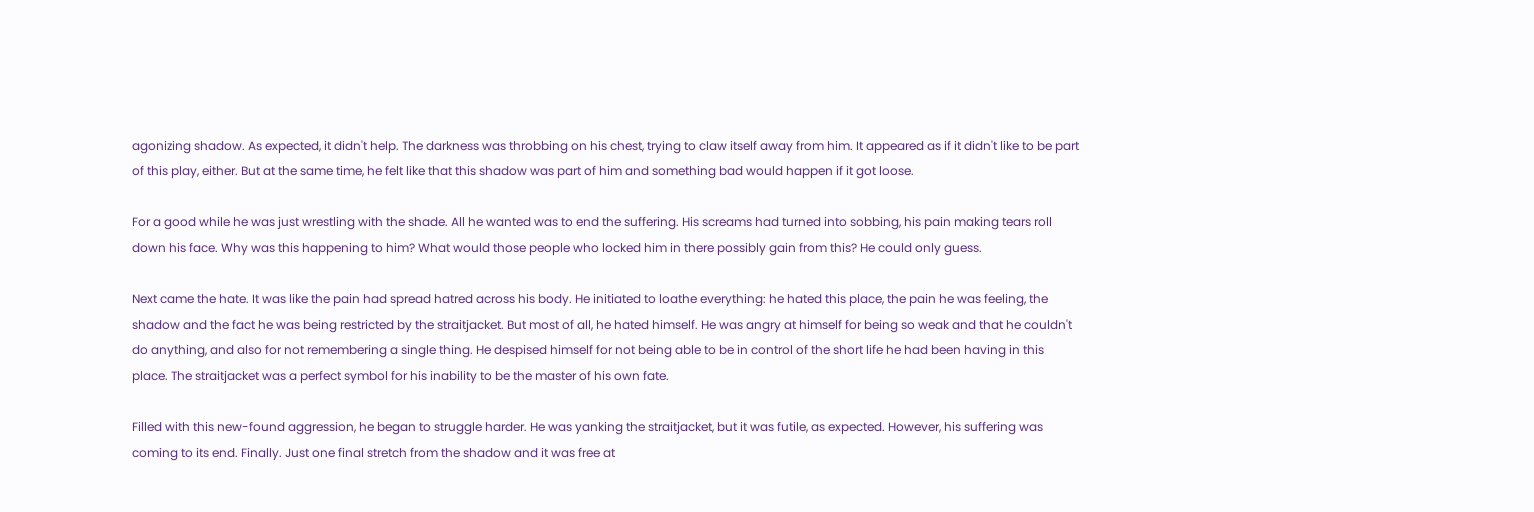agonizing shadow. As expected, it didn't help. The darkness was throbbing on his chest, trying to claw itself away from him. It appeared as if it didn't like to be part of this play, either. But at the same time, he felt like that this shadow was part of him and something bad would happen if it got loose.

For a good while he was just wrestling with the shade. All he wanted was to end the suffering. His screams had turned into sobbing, his pain making tears roll down his face. Why was this happening to him? What would those people who locked him in there possibly gain from this? He could only guess.

Next came the hate. It was like the pain had spread hatred across his body. He initiated to loathe everything: he hated this place, the pain he was feeling, the shadow and the fact he was being restricted by the straitjacket. But most of all, he hated himself. He was angry at himself for being so weak and that he couldn't do anything, and also for not remembering a single thing. He despised himself for not being able to be in control of the short life he had been having in this place. The straitjacket was a perfect symbol for his inability to be the master of his own fate.

Filled with this new-found aggression, he began to struggle harder. He was yanking the straitjacket, but it was futile, as expected. However, his suffering was coming to its end. Finally. Just one final stretch from the shadow and it was free at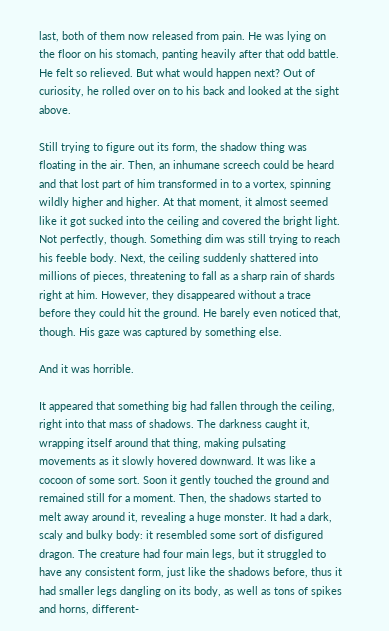last, both of them now released from pain. He was lying on the floor on his stomach, panting heavily after that odd battle. He felt so relieved. But what would happen next? Out of curiosity, he rolled over on to his back and looked at the sight above.

Still trying to figure out its form, the shadow thing was floating in the air. Then, an inhumane screech could be heard and that lost part of him transformed in to a vortex, spinning wildly higher and higher. At that moment, it almost seemed like it got sucked into the ceiling and covered the bright light. Not perfectly, though. Something dim was still trying to reach his feeble body. Next, the ceiling suddenly shattered into millions of pieces, threatening to fall as a sharp rain of shards right at him. However, they disappeared without a trace before they could hit the ground. He barely even noticed that, though. His gaze was captured by something else.

And it was horrible.

It appeared that something big had fallen through the ceiling, right into that mass of shadows. The darkness caught it, wrapping itself around that thing, making pulsating movements as it slowly hovered downward. It was like a cocoon of some sort. Soon it gently touched the ground and remained still for a moment. Then, the shadows started to melt away around it, revealing a huge monster. It had a dark, scaly and bulky body: it resembled some sort of disfigured dragon. The creature had four main legs, but it struggled to have any consistent form, just like the shadows before, thus it had smaller legs dangling on its body, as well as tons of spikes and horns, different-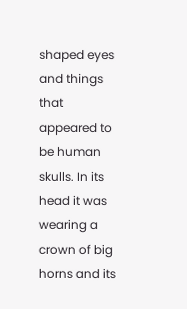shaped eyes and things that appeared to be human skulls. In its head it was wearing a crown of big horns and its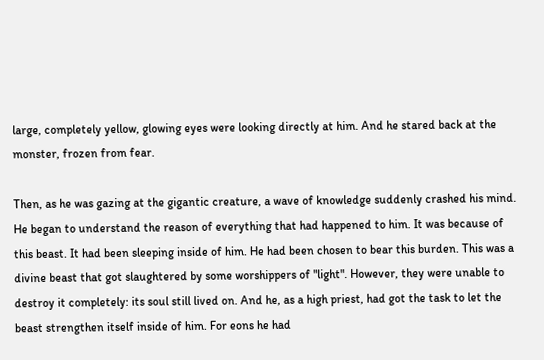large, completely yellow, glowing eyes were looking directly at him. And he stared back at the monster, frozen from fear.

Then, as he was gazing at the gigantic creature, a wave of knowledge suddenly crashed his mind. He began to understand the reason of everything that had happened to him. It was because of this beast. It had been sleeping inside of him. He had been chosen to bear this burden. This was a divine beast that got slaughtered by some worshippers of "light". However, they were unable to destroy it completely: its soul still lived on. And he, as a high priest, had got the task to let the beast strengthen itself inside of him. For eons he had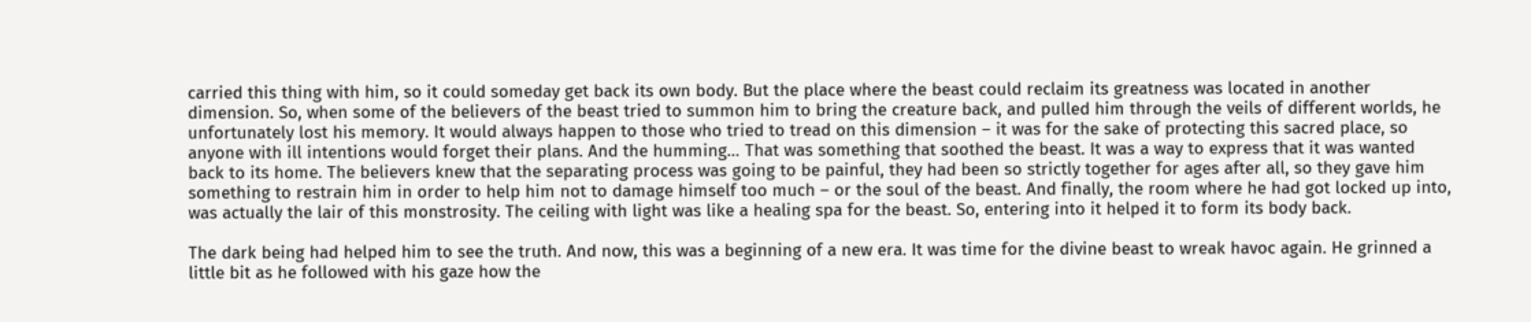carried this thing with him, so it could someday get back its own body. But the place where the beast could reclaim its greatness was located in another dimension. So, when some of the believers of the beast tried to summon him to bring the creature back, and pulled him through the veils of different worlds, he unfortunately lost his memory. It would always happen to those who tried to tread on this dimension – it was for the sake of protecting this sacred place, so anyone with ill intentions would forget their plans. And the humming… That was something that soothed the beast. It was a way to express that it was wanted back to its home. The believers knew that the separating process was going to be painful, they had been so strictly together for ages after all, so they gave him something to restrain him in order to help him not to damage himself too much – or the soul of the beast. And finally, the room where he had got locked up into, was actually the lair of this monstrosity. The ceiling with light was like a healing spa for the beast. So, entering into it helped it to form its body back.

The dark being had helped him to see the truth. And now, this was a beginning of a new era. It was time for the divine beast to wreak havoc again. He grinned a little bit as he followed with his gaze how the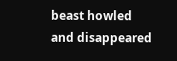beast howled and disappeared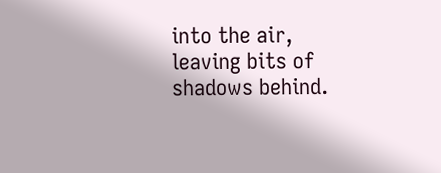into the air, leaving bits of shadows behind.